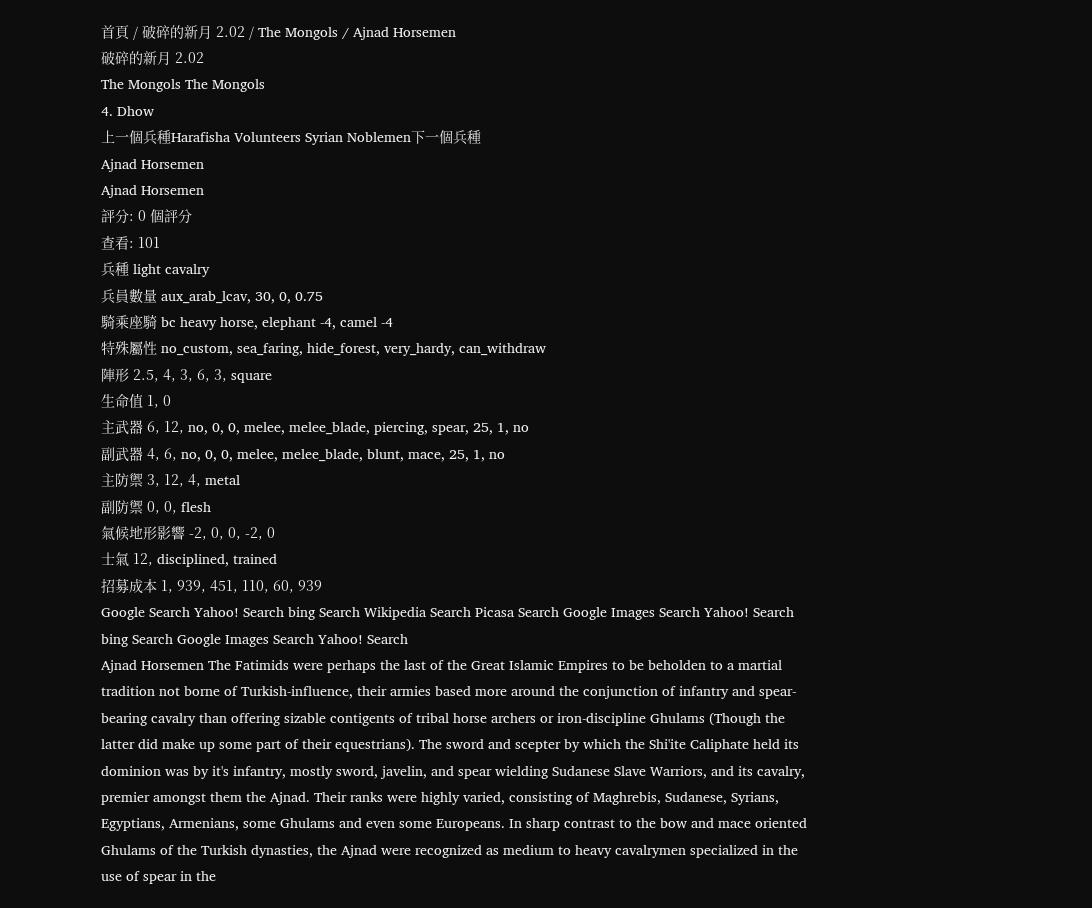首頁 / 破碎的新月 2.02 / The Mongols / Ajnad Horsemen
破碎的新月 2.02
The Mongols The Mongols
4. Dhow
上一個兵種Harafisha Volunteers Syrian Noblemen下一個兵種
Ajnad Horsemen
Ajnad Horsemen
評分: 0 個評分
查看: 101
兵種 light cavalry
兵員數量 aux_arab_lcav, 30, 0, 0.75
騎乘座騎 bc heavy horse, elephant -4, camel -4
特殊屬性 no_custom, sea_faring, hide_forest, very_hardy, can_withdraw
陣形 2.5, 4, 3, 6, 3, square
生命值 1, 0
主武器 6, 12, no, 0, 0, melee, melee_blade, piercing, spear, 25, 1, no
副武器 4, 6, no, 0, 0, melee, melee_blade, blunt, mace, 25, 1, no
主防禦 3, 12, 4, metal
副防禦 0, 0, flesh
氣候地形影響 -2, 0, 0, -2, 0
士氣 12, disciplined, trained
招募成本 1, 939, 451, 110, 60, 939
Google Search Yahoo! Search bing Search Wikipedia Search Picasa Search Google Images Search Yahoo! Search bing Search Google Images Search Yahoo! Search
Ajnad Horsemen The Fatimids were perhaps the last of the Great Islamic Empires to be beholden to a martial tradition not borne of Turkish-influence, their armies based more around the conjunction of infantry and spear-bearing cavalry than offering sizable contigents of tribal horse archers or iron-discipline Ghulams (Though the latter did make up some part of their equestrians). The sword and scepter by which the Shi'ite Caliphate held its dominion was by it's infantry, mostly sword, javelin, and spear wielding Sudanese Slave Warriors, and its cavalry, premier amongst them the Ajnad. Their ranks were highly varied, consisting of Maghrebis, Sudanese, Syrians, Egyptians, Armenians, some Ghulams and even some Europeans. In sharp contrast to the bow and mace oriented Ghulams of the Turkish dynasties, the Ajnad were recognized as medium to heavy cavalrymen specialized in the use of spear in the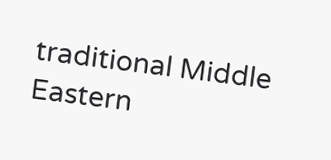traditional Middle Eastern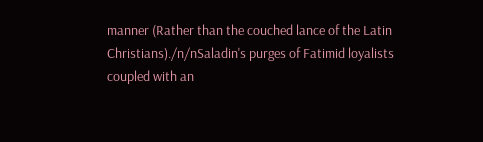manner (Rather than the couched lance of the Latin Christians)./n/nSaladin's purges of Fatimid loyalists coupled with an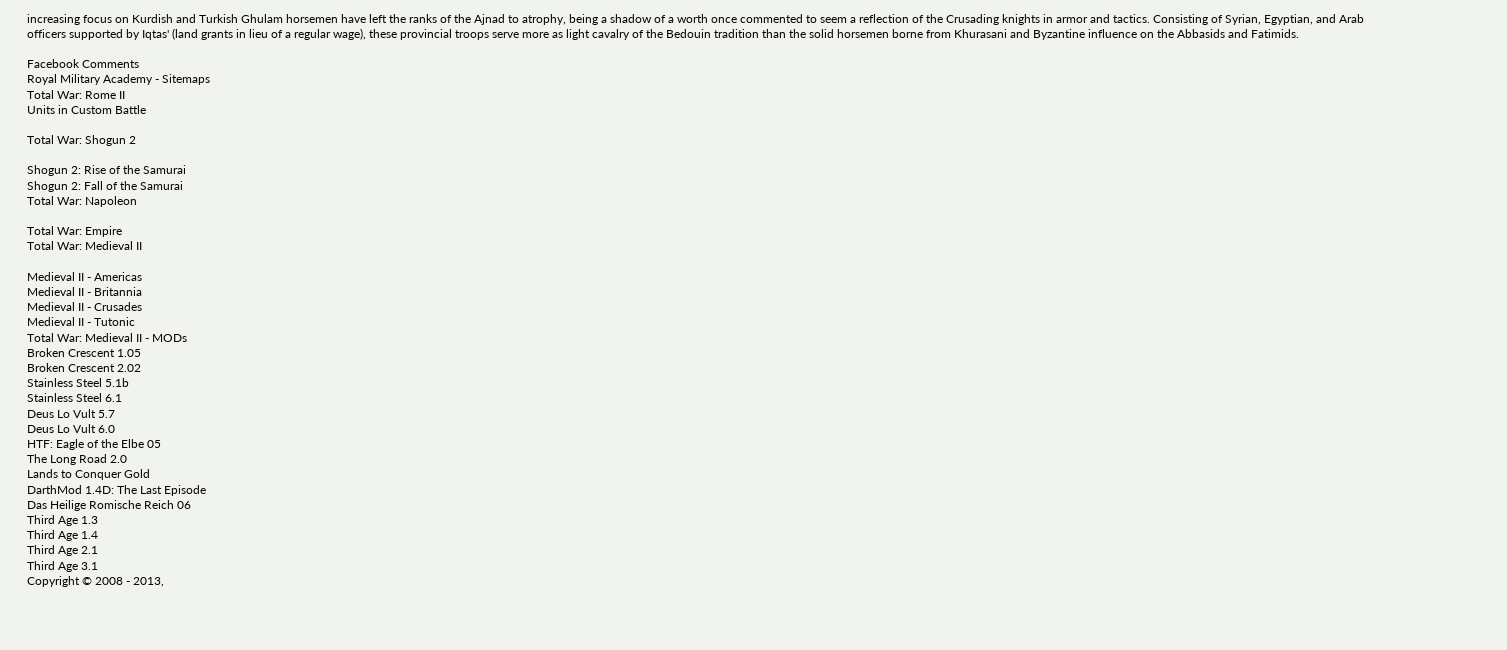increasing focus on Kurdish and Turkish Ghulam horsemen have left the ranks of the Ajnad to atrophy, being a shadow of a worth once commented to seem a reflection of the Crusading knights in armor and tactics. Consisting of Syrian, Egyptian, and Arab officers supported by Iqtas' (land grants in lieu of a regular wage), these provincial troops serve more as light cavalry of the Bedouin tradition than the solid horsemen borne from Khurasani and Byzantine influence on the Abbasids and Fatimids.

Facebook Comments
Royal Military Academy - Sitemaps
Total War: Rome II
Units in Custom Battle

Total War: Shogun 2

Shogun 2: Rise of the Samurai
Shogun 2: Fall of the Samurai
Total War: Napoleon

Total War: Empire
Total War: Medieval II

Medieval II - Americas
Medieval II - Britannia
Medieval II - Crusades
Medieval II - Tutonic
Total War: Medieval II - MODs
Broken Crescent 1.05
Broken Crescent 2.02
Stainless Steel 5.1b
Stainless Steel 6.1
Deus Lo Vult 5.7
Deus Lo Vult 6.0
HTF: Eagle of the Elbe 05
The Long Road 2.0
Lands to Conquer Gold
DarthMod 1.4D: The Last Episode
Das Heilige Romische Reich 06
Third Age 1.3
Third Age 1.4
Third Age 2.1
Third Age 3.1
Copyright © 2008 - 2013,